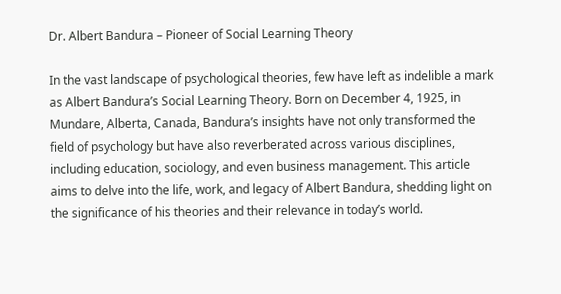Dr. Albert Bandura – Pioneer of Social Learning Theory

In the vast landscape of psychological theories, few have left as indelible a mark as Albert Bandura’s Social Learning Theory. Born on December 4, 1925, in Mundare, Alberta, Canada, Bandura’s insights have not only transformed the field of psychology but have also reverberated across various disciplines, including education, sociology, and even business management. This article aims to delve into the life, work, and legacy of Albert Bandura, shedding light on the significance of his theories and their relevance in today’s world.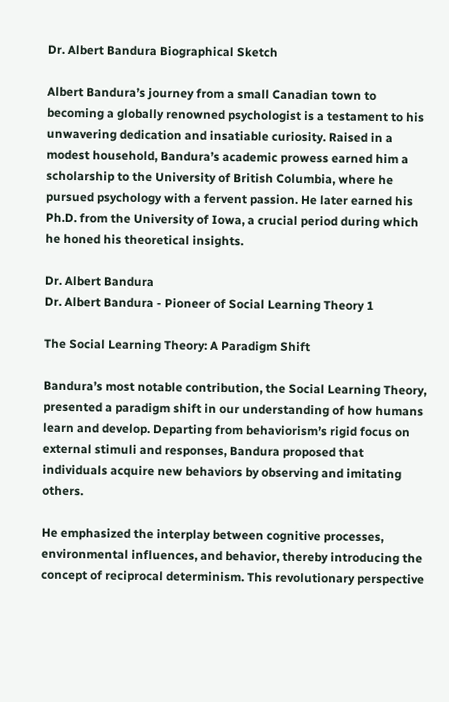Dr. Albert Bandura Biographical Sketch

Albert Bandura’s journey from a small Canadian town to becoming a globally renowned psychologist is a testament to his unwavering dedication and insatiable curiosity. Raised in a modest household, Bandura’s academic prowess earned him a scholarship to the University of British Columbia, where he pursued psychology with a fervent passion. He later earned his Ph.D. from the University of Iowa, a crucial period during which he honed his theoretical insights.

Dr. Albert Bandura
Dr. Albert Bandura - Pioneer of Social Learning Theory 1

The Social Learning Theory: A Paradigm Shift

Bandura’s most notable contribution, the Social Learning Theory, presented a paradigm shift in our understanding of how humans learn and develop. Departing from behaviorism’s rigid focus on external stimuli and responses, Bandura proposed that individuals acquire new behaviors by observing and imitating others.

He emphasized the interplay between cognitive processes, environmental influences, and behavior, thereby introducing the concept of reciprocal determinism. This revolutionary perspective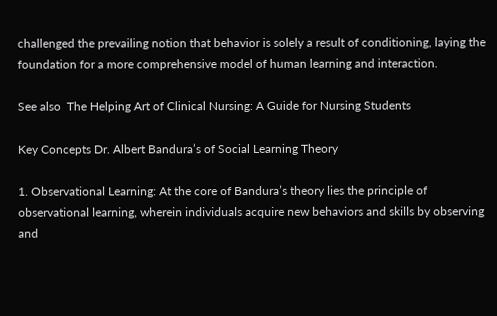challenged the prevailing notion that behavior is solely a result of conditioning, laying the foundation for a more comprehensive model of human learning and interaction.

See also  The Helping Art of Clinical Nursing: A Guide for Nursing Students

Key Concepts Dr. Albert Bandura’s of Social Learning Theory

1. Observational Learning: At the core of Bandura’s theory lies the principle of observational learning, wherein individuals acquire new behaviors and skills by observing and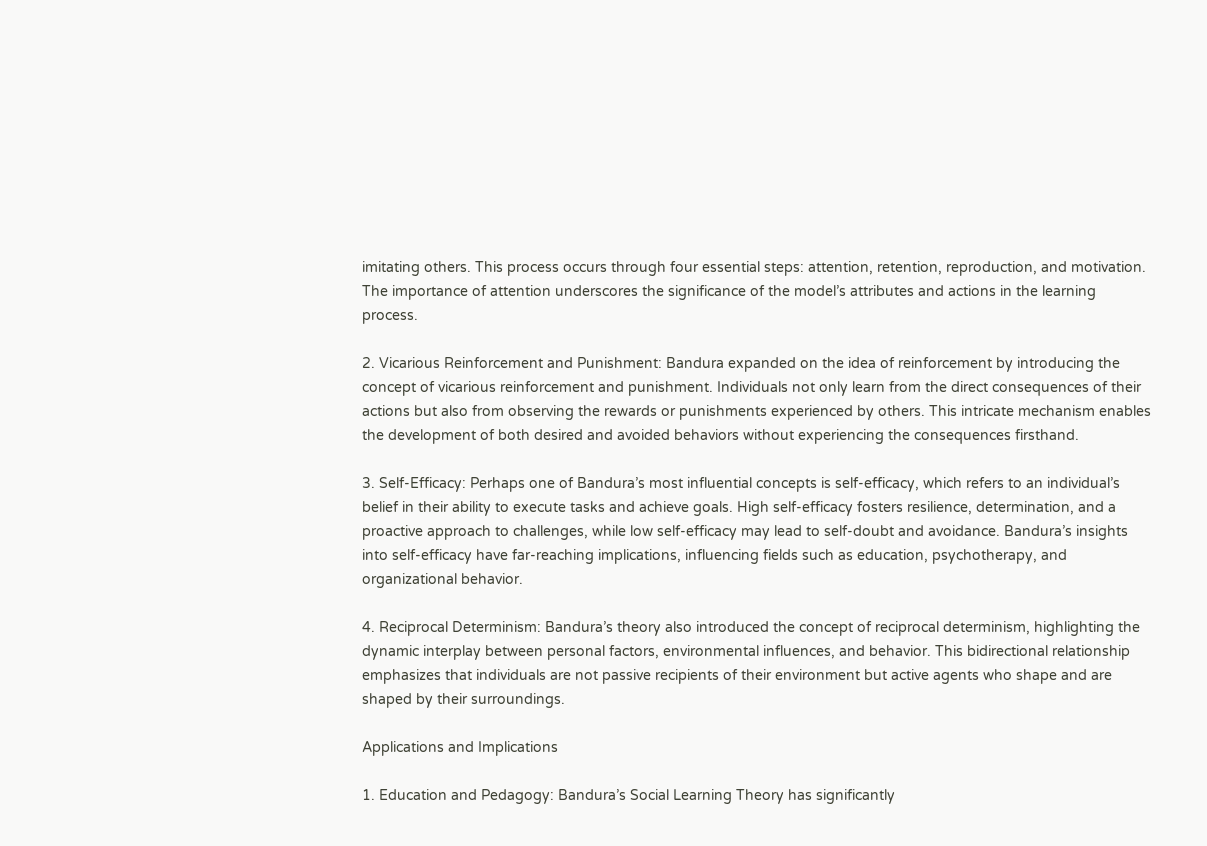imitating others. This process occurs through four essential steps: attention, retention, reproduction, and motivation. The importance of attention underscores the significance of the model’s attributes and actions in the learning process.

2. Vicarious Reinforcement and Punishment: Bandura expanded on the idea of reinforcement by introducing the concept of vicarious reinforcement and punishment. Individuals not only learn from the direct consequences of their actions but also from observing the rewards or punishments experienced by others. This intricate mechanism enables the development of both desired and avoided behaviors without experiencing the consequences firsthand.

3. Self-Efficacy: Perhaps one of Bandura’s most influential concepts is self-efficacy, which refers to an individual’s belief in their ability to execute tasks and achieve goals. High self-efficacy fosters resilience, determination, and a proactive approach to challenges, while low self-efficacy may lead to self-doubt and avoidance. Bandura’s insights into self-efficacy have far-reaching implications, influencing fields such as education, psychotherapy, and organizational behavior.

4. Reciprocal Determinism: Bandura’s theory also introduced the concept of reciprocal determinism, highlighting the dynamic interplay between personal factors, environmental influences, and behavior. This bidirectional relationship emphasizes that individuals are not passive recipients of their environment but active agents who shape and are shaped by their surroundings.

Applications and Implications

1. Education and Pedagogy: Bandura’s Social Learning Theory has significantly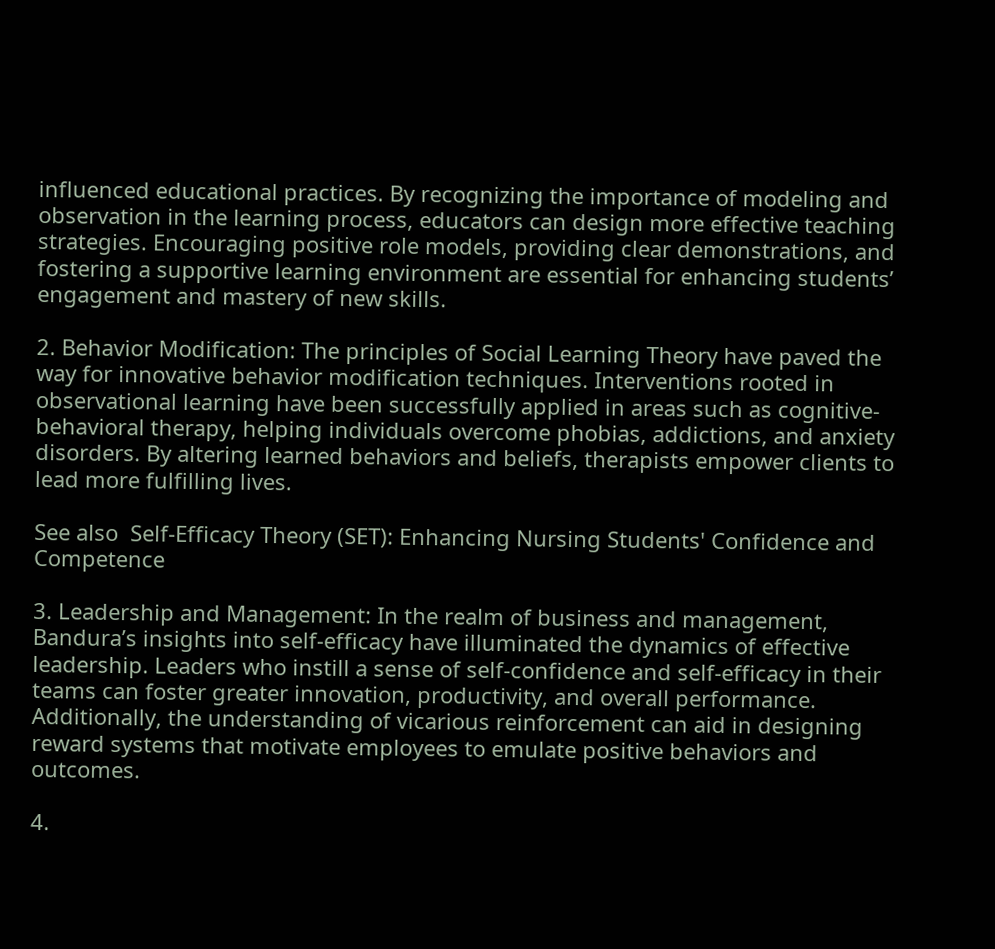influenced educational practices. By recognizing the importance of modeling and observation in the learning process, educators can design more effective teaching strategies. Encouraging positive role models, providing clear demonstrations, and fostering a supportive learning environment are essential for enhancing students’ engagement and mastery of new skills.

2. Behavior Modification: The principles of Social Learning Theory have paved the way for innovative behavior modification techniques. Interventions rooted in observational learning have been successfully applied in areas such as cognitive-behavioral therapy, helping individuals overcome phobias, addictions, and anxiety disorders. By altering learned behaviors and beliefs, therapists empower clients to lead more fulfilling lives.

See also  Self-Efficacy Theory (SET): Enhancing Nursing Students' Confidence and Competence

3. Leadership and Management: In the realm of business and management, Bandura’s insights into self-efficacy have illuminated the dynamics of effective leadership. Leaders who instill a sense of self-confidence and self-efficacy in their teams can foster greater innovation, productivity, and overall performance. Additionally, the understanding of vicarious reinforcement can aid in designing reward systems that motivate employees to emulate positive behaviors and outcomes.

4.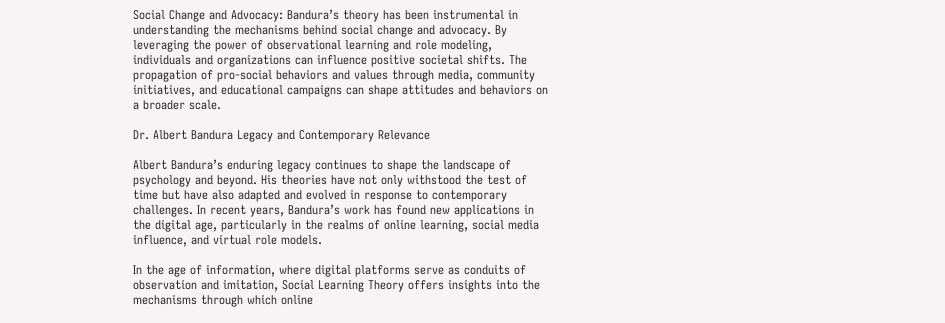Social Change and Advocacy: Bandura’s theory has been instrumental in understanding the mechanisms behind social change and advocacy. By leveraging the power of observational learning and role modeling, individuals and organizations can influence positive societal shifts. The propagation of pro-social behaviors and values through media, community initiatives, and educational campaigns can shape attitudes and behaviors on a broader scale.

Dr. Albert Bandura Legacy and Contemporary Relevance

Albert Bandura’s enduring legacy continues to shape the landscape of psychology and beyond. His theories have not only withstood the test of time but have also adapted and evolved in response to contemporary challenges. In recent years, Bandura’s work has found new applications in the digital age, particularly in the realms of online learning, social media influence, and virtual role models.

In the age of information, where digital platforms serve as conduits of observation and imitation, Social Learning Theory offers insights into the mechanisms through which online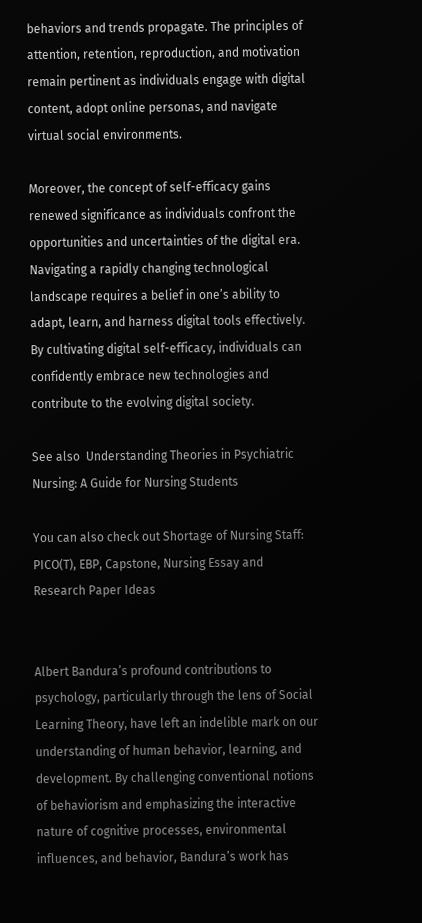behaviors and trends propagate. The principles of attention, retention, reproduction, and motivation remain pertinent as individuals engage with digital content, adopt online personas, and navigate virtual social environments.

Moreover, the concept of self-efficacy gains renewed significance as individuals confront the opportunities and uncertainties of the digital era. Navigating a rapidly changing technological landscape requires a belief in one’s ability to adapt, learn, and harness digital tools effectively. By cultivating digital self-efficacy, individuals can confidently embrace new technologies and contribute to the evolving digital society.

See also  Understanding Theories in Psychiatric Nursing: A Guide for Nursing Students

You can also check out Shortage of Nursing Staff: PICO(T), EBP, Capstone, Nursing Essay and Research Paper Ideas


Albert Bandura’s profound contributions to psychology, particularly through the lens of Social Learning Theory, have left an indelible mark on our understanding of human behavior, learning, and development. By challenging conventional notions of behaviorism and emphasizing the interactive nature of cognitive processes, environmental influences, and behavior, Bandura’s work has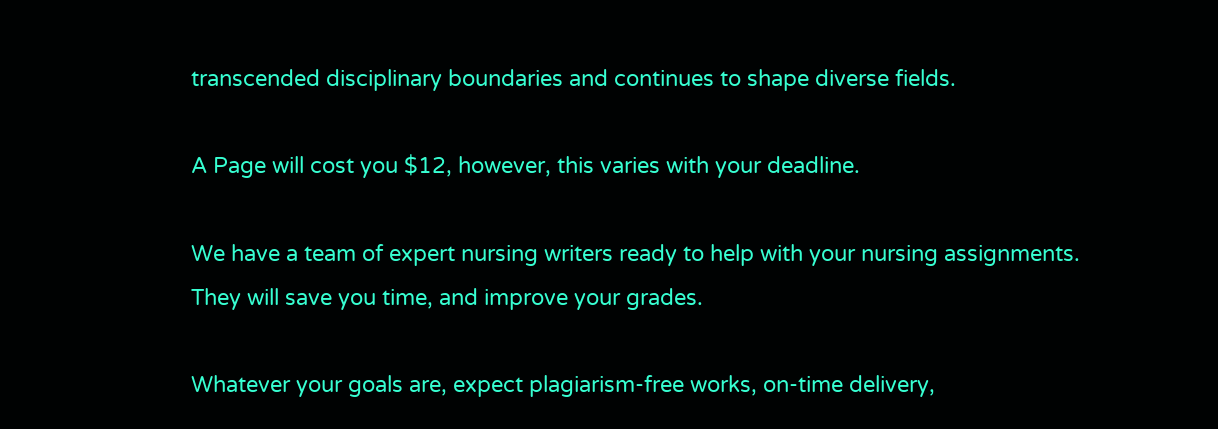transcended disciplinary boundaries and continues to shape diverse fields.

A Page will cost you $12, however, this varies with your deadline.

We have a team of expert nursing writers ready to help with your nursing assignments. They will save you time, and improve your grades.

Whatever your goals are, expect plagiarism-free works, on-time delivery,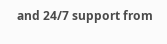and 24/7 support from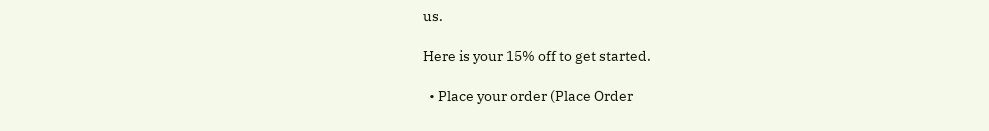us.

Here is your 15% off to get started.

  • Place your order (Place Order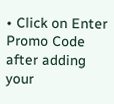• Click on Enter Promo Code after adding your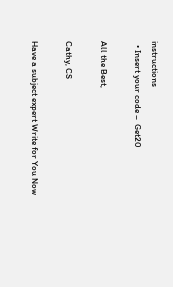instructions
  • Insert your code –  Get20

All the Best,

Cathy, CS

Have a subject expert Write for You Now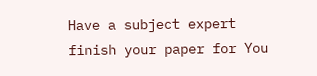Have a subject expert finish your paper for You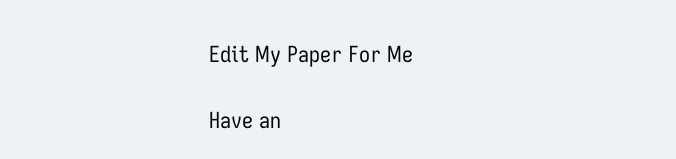Edit My Paper For Me

Have an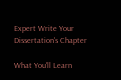Expert Write Your Dissertation's Chapter

What You'll Learn